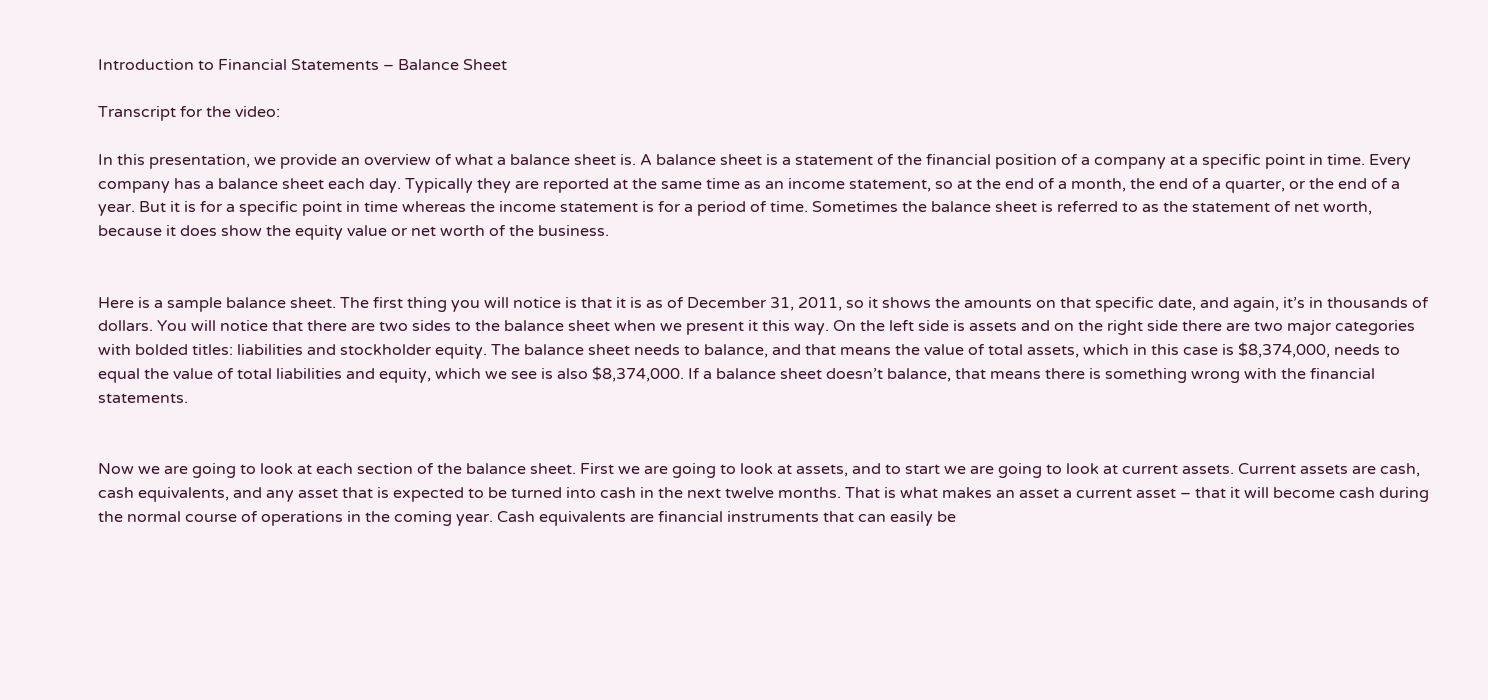Introduction to Financial Statements – Balance Sheet

Transcript for the video:

In this presentation, we provide an overview of what a balance sheet is. A balance sheet is a statement of the financial position of a company at a specific point in time. Every company has a balance sheet each day. Typically they are reported at the same time as an income statement, so at the end of a month, the end of a quarter, or the end of a year. But it is for a specific point in time whereas the income statement is for a period of time. Sometimes the balance sheet is referred to as the statement of net worth, because it does show the equity value or net worth of the business.


Here is a sample balance sheet. The first thing you will notice is that it is as of December 31, 2011, so it shows the amounts on that specific date, and again, it’s in thousands of dollars. You will notice that there are two sides to the balance sheet when we present it this way. On the left side is assets and on the right side there are two major categories with bolded titles: liabilities and stockholder equity. The balance sheet needs to balance, and that means the value of total assets, which in this case is $8,374,000, needs to equal the value of total liabilities and equity, which we see is also $8,374,000. If a balance sheet doesn’t balance, that means there is something wrong with the financial statements.


Now we are going to look at each section of the balance sheet. First we are going to look at assets, and to start we are going to look at current assets. Current assets are cash, cash equivalents, and any asset that is expected to be turned into cash in the next twelve months. That is what makes an asset a current asset – that it will become cash during the normal course of operations in the coming year. Cash equivalents are financial instruments that can easily be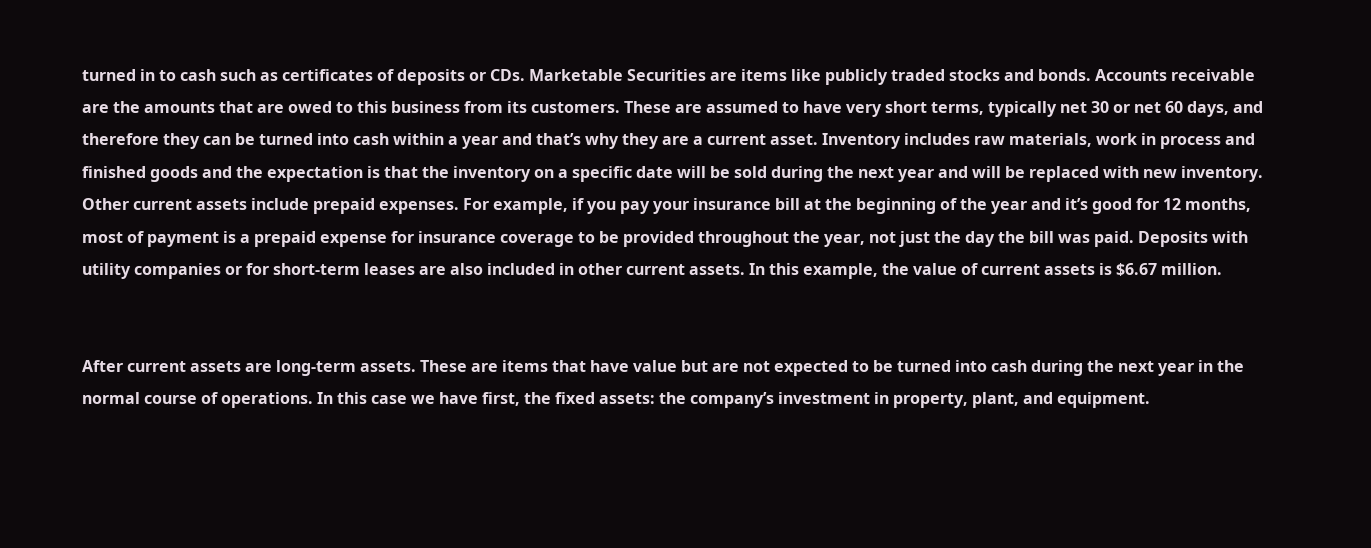turned in to cash such as certificates of deposits or CDs. Marketable Securities are items like publicly traded stocks and bonds. Accounts receivable are the amounts that are owed to this business from its customers. These are assumed to have very short terms, typically net 30 or net 60 days, and therefore they can be turned into cash within a year and that’s why they are a current asset. Inventory includes raw materials, work in process and finished goods and the expectation is that the inventory on a specific date will be sold during the next year and will be replaced with new inventory. Other current assets include prepaid expenses. For example, if you pay your insurance bill at the beginning of the year and it’s good for 12 months, most of payment is a prepaid expense for insurance coverage to be provided throughout the year, not just the day the bill was paid. Deposits with utility companies or for short-term leases are also included in other current assets. In this example, the value of current assets is $6.67 million.


After current assets are long-term assets. These are items that have value but are not expected to be turned into cash during the next year in the normal course of operations. In this case we have first, the fixed assets: the company’s investment in property, plant, and equipment.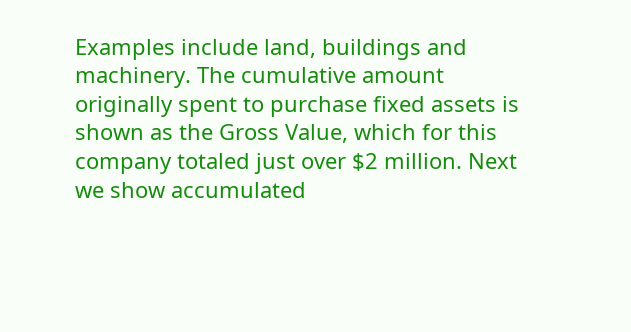Examples include land, buildings and machinery. The cumulative amount originally spent to purchase fixed assets is shown as the Gross Value, which for this company totaled just over $2 million. Next we show accumulated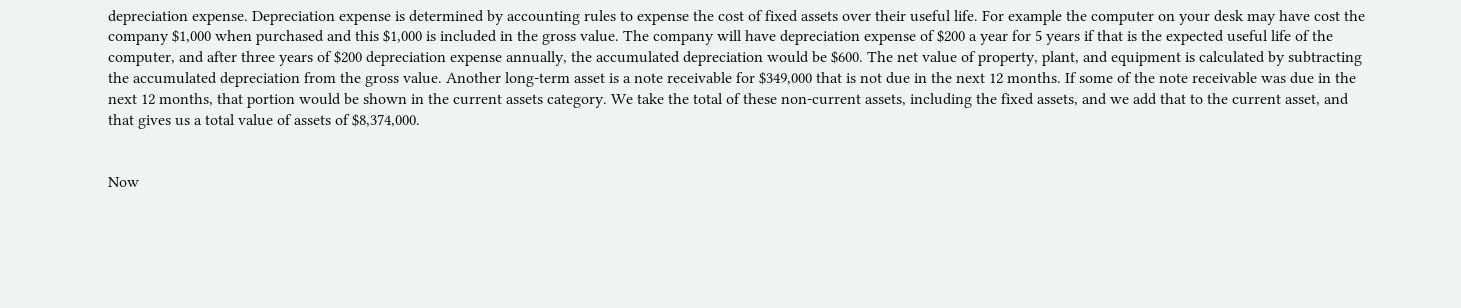depreciation expense. Depreciation expense is determined by accounting rules to expense the cost of fixed assets over their useful life. For example the computer on your desk may have cost the company $1,000 when purchased and this $1,000 is included in the gross value. The company will have depreciation expense of $200 a year for 5 years if that is the expected useful life of the computer, and after three years of $200 depreciation expense annually, the accumulated depreciation would be $600. The net value of property, plant, and equipment is calculated by subtracting the accumulated depreciation from the gross value. Another long-term asset is a note receivable for $349,000 that is not due in the next 12 months. If some of the note receivable was due in the next 12 months, that portion would be shown in the current assets category. We take the total of these non-current assets, including the fixed assets, and we add that to the current asset, and that gives us a total value of assets of $8,374,000.


Now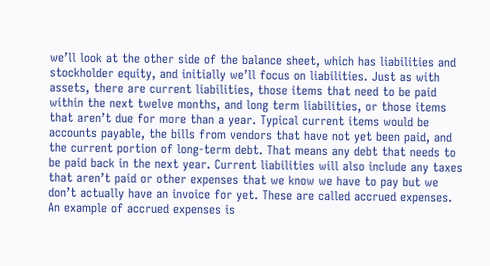we’ll look at the other side of the balance sheet, which has liabilities and stockholder equity, and initially we’ll focus on liabilities. Just as with assets, there are current liabilities, those items that need to be paid within the next twelve months, and long term liabilities, or those items that aren’t due for more than a year. Typical current items would be accounts payable, the bills from vendors that have not yet been paid, and the current portion of long-term debt. That means any debt that needs to be paid back in the next year. Current liabilities will also include any taxes that aren’t paid or other expenses that we know we have to pay but we don’t actually have an invoice for yet. These are called accrued expenses. An example of accrued expenses is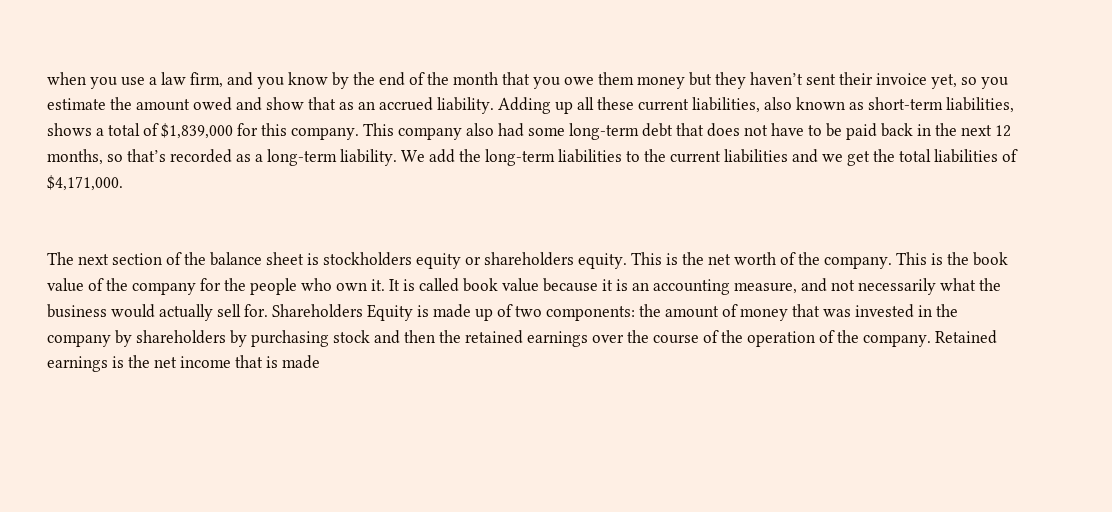when you use a law firm, and you know by the end of the month that you owe them money but they haven’t sent their invoice yet, so you estimate the amount owed and show that as an accrued liability. Adding up all these current liabilities, also known as short-term liabilities, shows a total of $1,839,000 for this company. This company also had some long-term debt that does not have to be paid back in the next 12 months, so that’s recorded as a long-term liability. We add the long-term liabilities to the current liabilities and we get the total liabilities of $4,171,000.


The next section of the balance sheet is stockholders equity or shareholders equity. This is the net worth of the company. This is the book value of the company for the people who own it. It is called book value because it is an accounting measure, and not necessarily what the business would actually sell for. Shareholders Equity is made up of two components: the amount of money that was invested in the company by shareholders by purchasing stock and then the retained earnings over the course of the operation of the company. Retained earnings is the net income that is made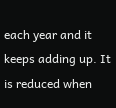each year and it keeps adding up. It is reduced when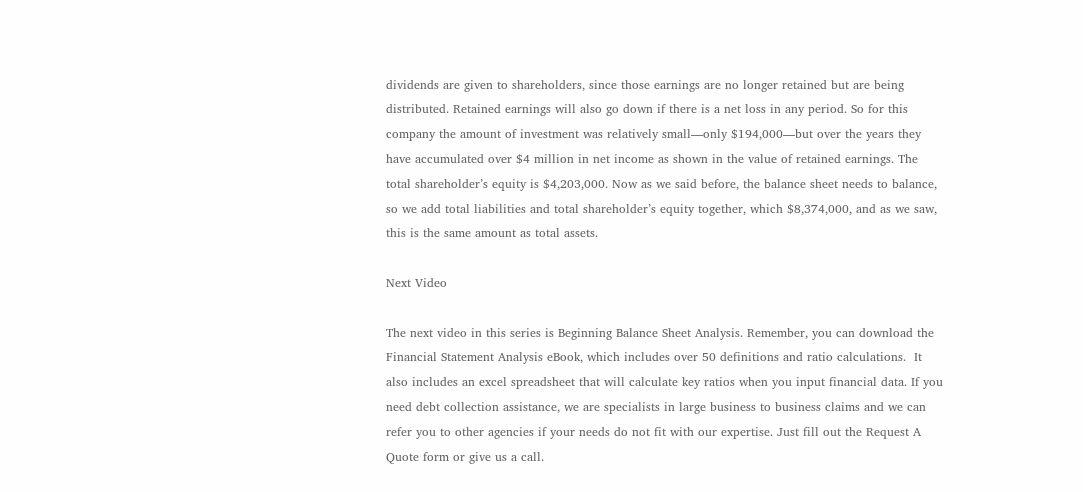dividends are given to shareholders, since those earnings are no longer retained but are being distributed. Retained earnings will also go down if there is a net loss in any period. So for this company the amount of investment was relatively small—only $194,000—but over the years they have accumulated over $4 million in net income as shown in the value of retained earnings. The total shareholder’s equity is $4,203,000. Now as we said before, the balance sheet needs to balance, so we add total liabilities and total shareholder’s equity together, which $8,374,000, and as we saw, this is the same amount as total assets.

Next Video

The next video in this series is Beginning Balance Sheet Analysis. Remember, you can download the Financial Statement Analysis eBook, which includes over 50 definitions and ratio calculations.  It also includes an excel spreadsheet that will calculate key ratios when you input financial data. If you need debt collection assistance, we are specialists in large business to business claims and we can refer you to other agencies if your needs do not fit with our expertise. Just fill out the Request A Quote form or give us a call.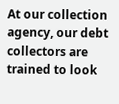At our collection agency, our debt collectors are trained to look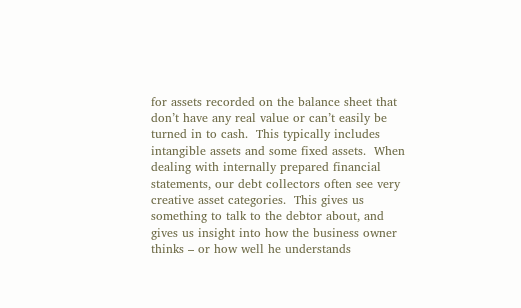for assets recorded on the balance sheet that don’t have any real value or can’t easily be turned in to cash.  This typically includes intangible assets and some fixed assets.  When dealing with internally prepared financial statements, our debt collectors often see very creative asset categories.  This gives us something to talk to the debtor about, and gives us insight into how the business owner thinks – or how well he understands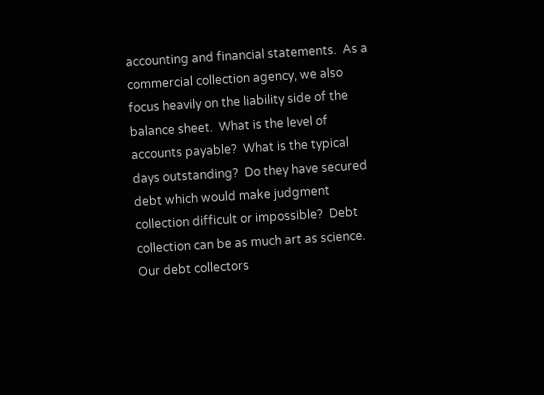accounting and financial statements.  As a commercial collection agency, we also focus heavily on the liability side of the balance sheet.  What is the level of accounts payable?  What is the typical days outstanding?  Do they have secured debt which would make judgment collection difficult or impossible?  Debt collection can be as much art as science.  Our debt collectors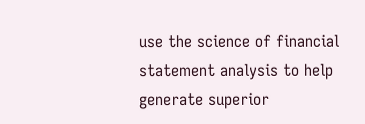use the science of financial statement analysis to help generate superior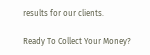results for our clients.

Ready To Collect Your Money?